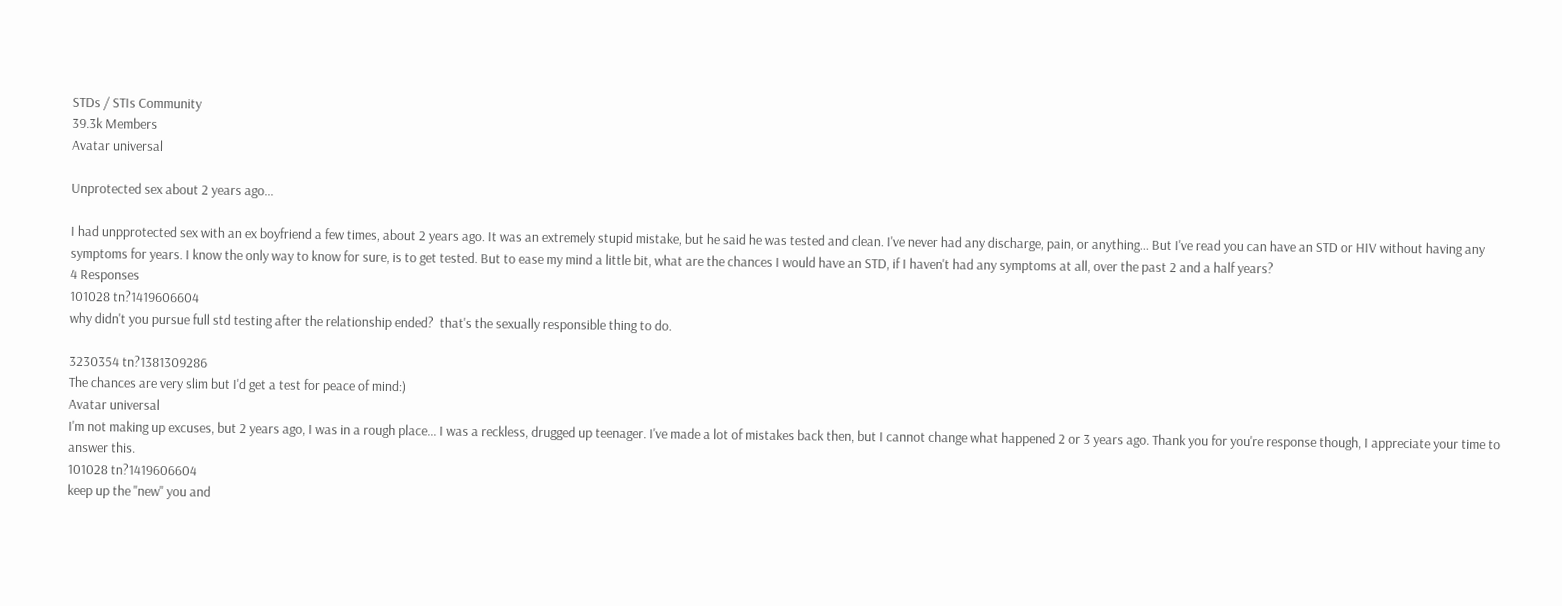STDs / STIs Community
39.3k Members
Avatar universal

Unprotected sex about 2 years ago...

I had unpprotected sex with an ex boyfriend a few times, about 2 years ago. It was an extremely stupid mistake, but he said he was tested and clean. I've never had any discharge, pain, or anything... But I've read you can have an STD or HIV without having any symptoms for years. I know the only way to know for sure, is to get tested. But to ease my mind a little bit, what are the chances I would have an STD, if I haven't had any symptoms at all, over the past 2 and a half years?
4 Responses
101028 tn?1419606604
why didn't you pursue full std testing after the relationship ended?  that's the sexually responsible thing to do.

3230354 tn?1381309286
The chances are very slim but I'd get a test for peace of mind:)
Avatar universal
I'm not making up excuses, but 2 years ago, I was in a rough place... I was a reckless, drugged up teenager. I've made a lot of mistakes back then, but I cannot change what happened 2 or 3 years ago. Thank you for you're response though, I appreciate your time to answer this.
101028 tn?1419606604
keep up the "new" you and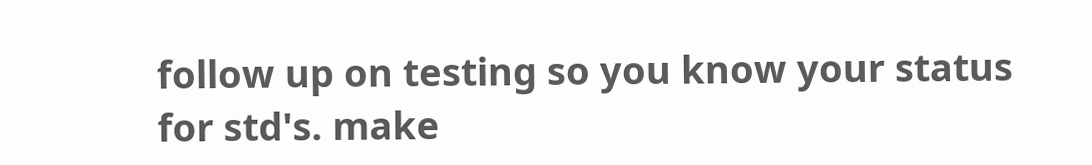follow up on testing so you know your status for std's. make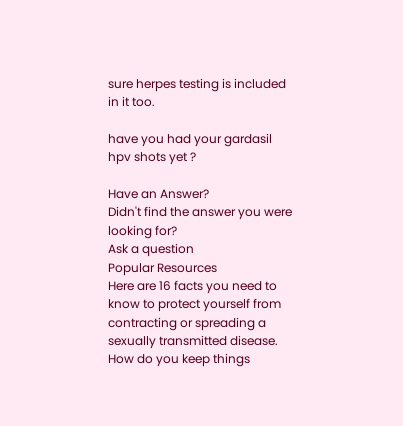sure herpes testing is included in it too.

have you had your gardasil hpv shots yet ?

Have an Answer?
Didn't find the answer you were looking for?
Ask a question
Popular Resources
Here are 16 facts you need to know to protect yourself from contracting or spreading a sexually transmitted disease.
How do you keep things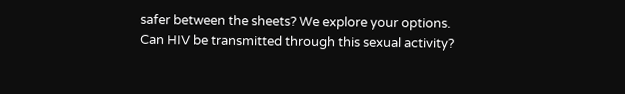safer between the sheets? We explore your options.
Can HIV be transmitted through this sexual activity?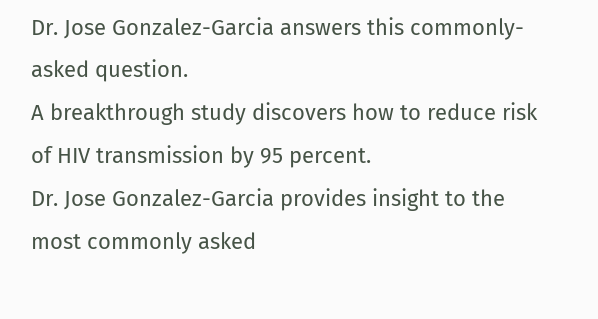Dr. Jose Gonzalez-Garcia answers this commonly-asked question.
A breakthrough study discovers how to reduce risk of HIV transmission by 95 percent.
Dr. Jose Gonzalez-Garcia provides insight to the most commonly asked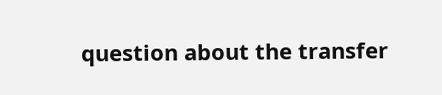question about the transfer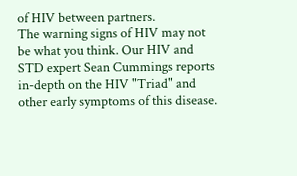of HIV between partners.
The warning signs of HIV may not be what you think. Our HIV and STD expert Sean Cummings reports in-depth on the HIV "Triad" and other early symptoms of this disease.